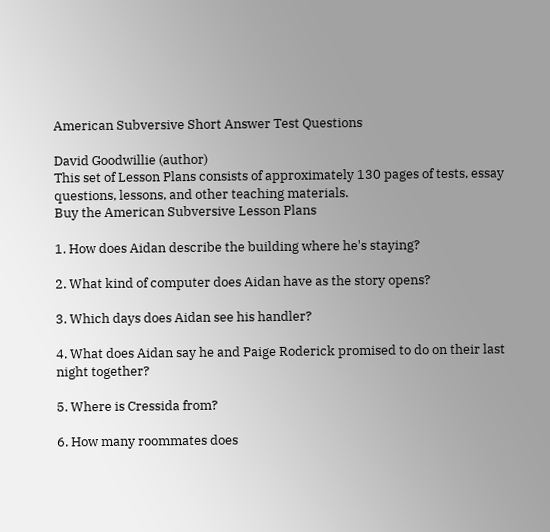American Subversive Short Answer Test Questions

David Goodwillie (author)
This set of Lesson Plans consists of approximately 130 pages of tests, essay questions, lessons, and other teaching materials.
Buy the American Subversive Lesson Plans

1. How does Aidan describe the building where he's staying?

2. What kind of computer does Aidan have as the story opens?

3. Which days does Aidan see his handler?

4. What does Aidan say he and Paige Roderick promised to do on their last night together?

5. Where is Cressida from?

6. How many roommates does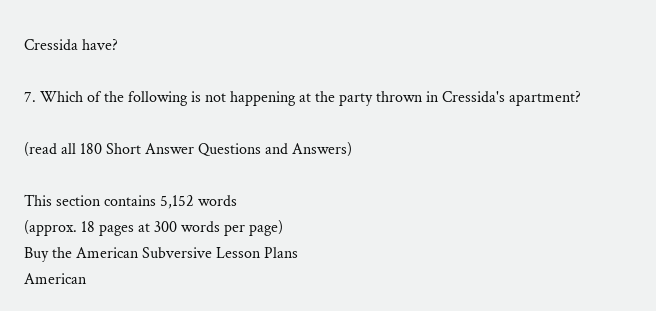Cressida have?

7. Which of the following is not happening at the party thrown in Cressida's apartment?

(read all 180 Short Answer Questions and Answers)

This section contains 5,152 words
(approx. 18 pages at 300 words per page)
Buy the American Subversive Lesson Plans
American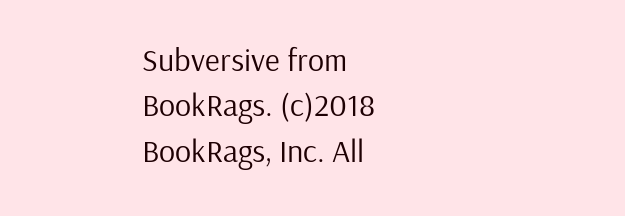Subversive from BookRags. (c)2018 BookRags, Inc. All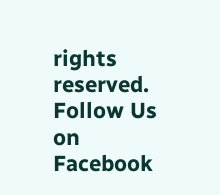rights reserved.
Follow Us on Facebook